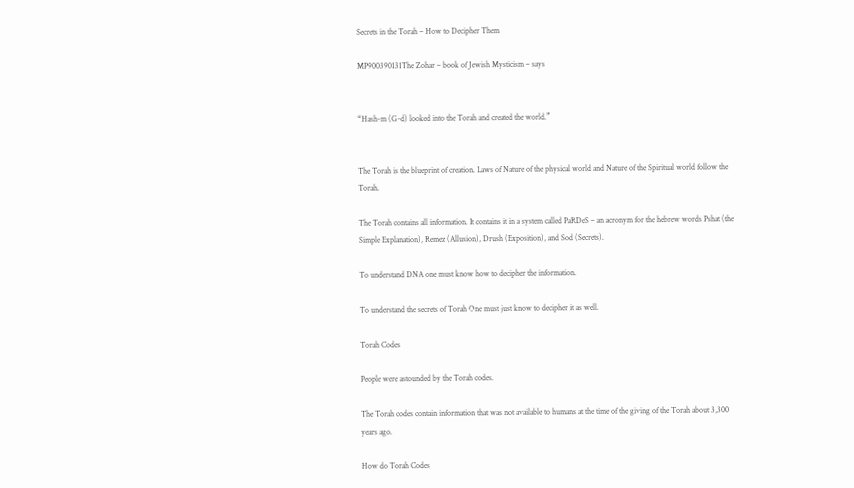Secrets in the Torah – How to Decipher Them

MP900390131The Zohar – book of Jewish Mysticism – says


“Hash-m (G-d) looked into the Torah and created the world.”


The Torah is the blueprint of creation. Laws of Nature of the physical world and Nature of the Spiritual world follow the Torah.

The Torah contains all information. It contains it in a system called PaRDeS – an acronym for the hebrew words Pshat (the Simple Explanation), Remez (Allusion), Drush (Exposition), and Sod (Secrets).

To understand DNA one must know how to decipher the information.

To understand the secrets of Torah One must just know to decipher it as well.

Torah Codes

People were astounded by the Torah codes.

The Torah codes contain information that was not available to humans at the time of the giving of the Torah about 3,300 years ago.

How do Torah Codes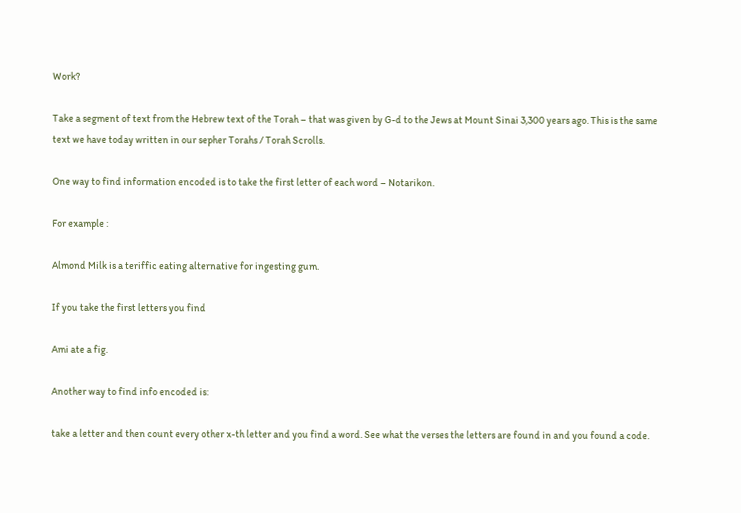Work?

Take a segment of text from the Hebrew text of the Torah – that was given by G-d to the Jews at Mount Sinai 3,300 years ago. This is the same text we have today written in our sepher Torahs / Torah Scrolls.

One way to find information encoded is to take the first letter of each word – Notarikon.

For example :

Almond Milk is a teriffic eating alternative for ingesting gum.

If you take the first letters you find

Ami ate a fig.

Another way to find info encoded is:

take a letter and then count every other x-th letter and you find a word. See what the verses the letters are found in and you found a code.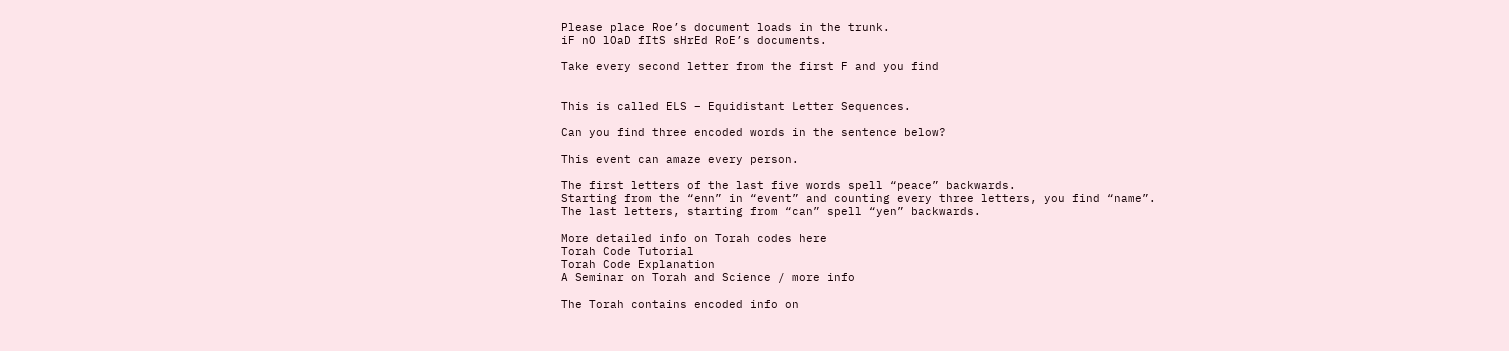Please place Roe’s document loads in the trunk.
iF nO lOaD fItS sHrEd RoE’s documents.

Take every second letter from the first F and you find


This is called ELS – Equidistant Letter Sequences.

Can you find three encoded words in the sentence below?

This event can amaze every person.

The first letters of the last five words spell “peace” backwards.
Starting from the “enn” in “event” and counting every three letters, you find “name”.
The last letters, starting from “can” spell “yen” backwards.

More detailed info on Torah codes here
Torah Code Tutorial
Torah Code Explanation
A Seminar on Torah and Science / more info

The Torah contains encoded info on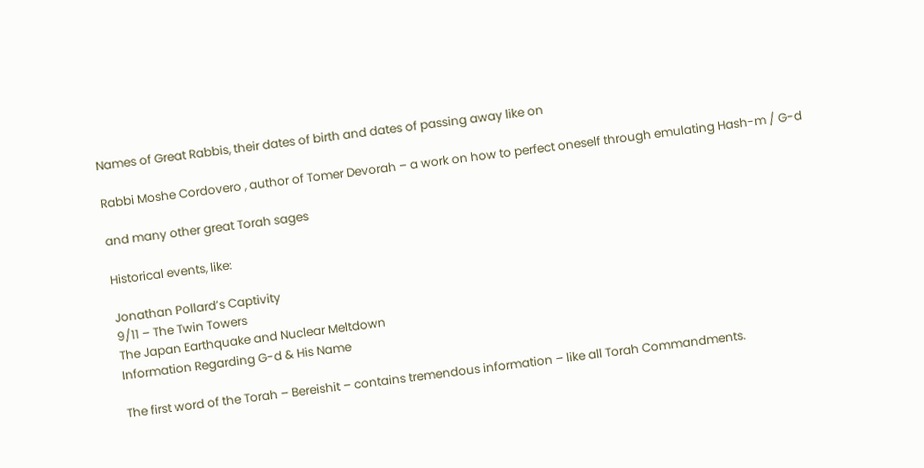Names of Great Rabbis, their dates of birth and dates of passing away like on

Rabbi Moshe Cordovero , author of Tomer Devorah – a work on how to perfect oneself through emulating Hash-m / G-d

and many other great Torah sages

Historical events, like:

Jonathan Pollard’s Captivity
9/11 – The Twin Towers
The Japan Earthquake and Nuclear Meltdown
Information Regarding G-d & His Name

The first word of the Torah – Bereishit – contains tremendous information – like all Torah Commandments.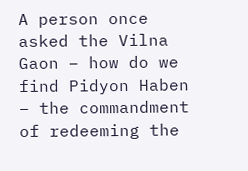A person once asked the Vilna Gaon – how do we find Pidyon Haben – the commandment of redeeming the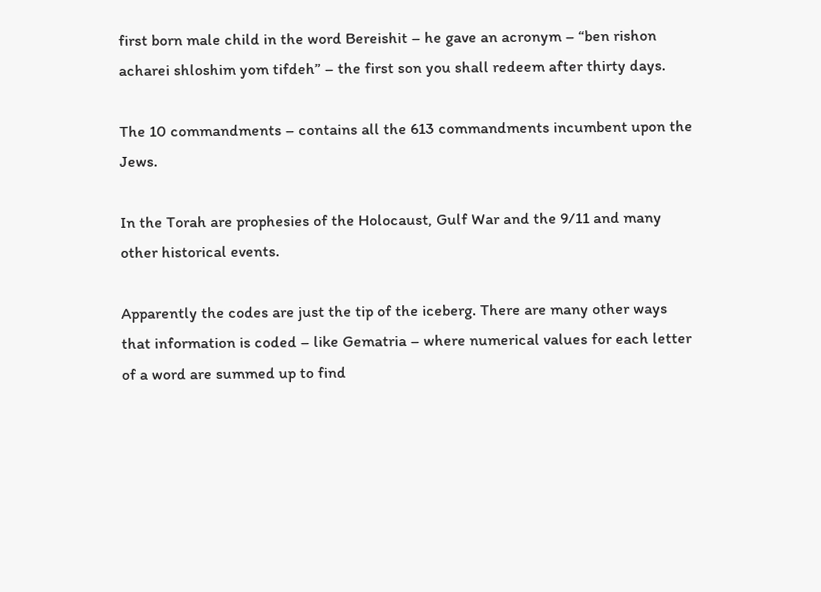first born male child in the word Bereishit – he gave an acronym – “ben rishon acharei shloshim yom tifdeh” – the first son you shall redeem after thirty days.

The 10 commandments – contains all the 613 commandments incumbent upon the Jews.

In the Torah are prophesies of the Holocaust, Gulf War and the 9/11 and many other historical events.

Apparently the codes are just the tip of the iceberg. There are many other ways that information is coded – like Gematria – where numerical values for each letter of a word are summed up to find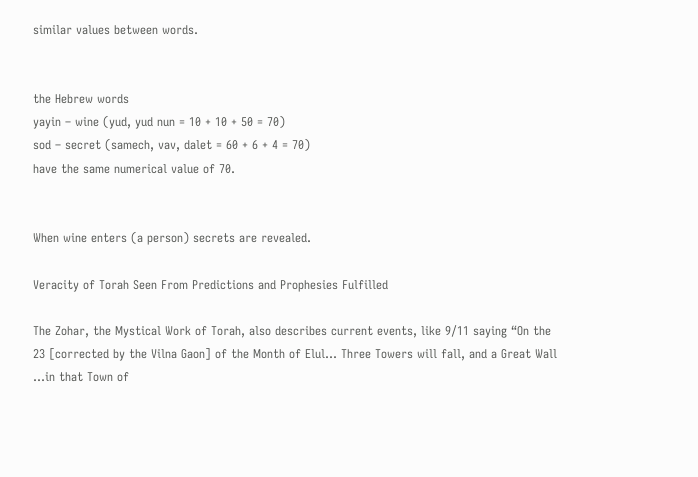similar values between words.


the Hebrew words
yayin – wine (yud, yud nun = 10 + 10 + 50 = 70)
sod – secret (samech, vav, dalet = 60 + 6 + 4 = 70)
have the same numerical value of 70.


When wine enters (a person) secrets are revealed.

Veracity of Torah Seen From Predictions and Prophesies Fulfilled

The Zohar, the Mystical Work of Torah, also describes current events, like 9/11 saying “On the 23 [corrected by the Vilna Gaon] of the Month of Elul… Three Towers will fall, and a Great Wall …in that Town of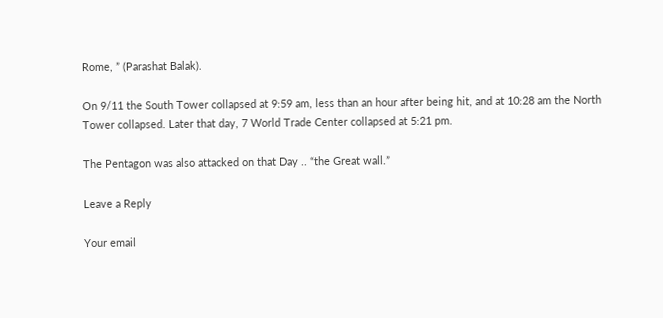Rome, ” (Parashat Balak).

On 9/11 the South Tower collapsed at 9:59 am, less than an hour after being hit, and at 10:28 am the North Tower collapsed. Later that day, 7 World Trade Center collapsed at 5:21 pm.

The Pentagon was also attacked on that Day .. “the Great wall.”

Leave a Reply

Your email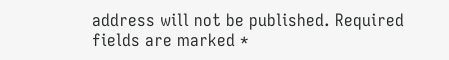address will not be published. Required fields are marked *